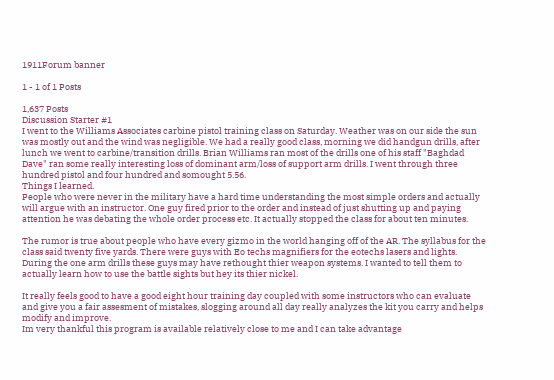1911Forum banner

1 - 1 of 1 Posts

1,637 Posts
Discussion Starter #1
I went to the Williams Associates carbine pistol training class on Saturday. Weather was on our side the sun was mostly out and the wind was negligible. We had a really good class, morning we did handgun drills, after lunch we went to carbine/transition drills. Brian Williams ran most of the drills one of his staff "Baghdad Dave" ran some really interesting loss of dominant arm/loss of support arm drills. I went through three hundred pistol and four hundred and somought 5.56.
Things I learned.
People who were never in the military have a hard time understanding the most simple orders and actually will argue with an instructor. One guy fired prior to the order and instead of just shutting up and paying attention he was debating the whole order process etc. It actually stopped the class for about ten minutes.

The rumor is true about people who have every gizmo in the world hanging off of the AR. The syllabus for the class said twenty five yards. There were guys with Eo techs magnifiers for the eotechs lasers and lights. During the one arm drills these guys may have rethought thier weapon systems. I wanted to tell them to actually learn how to use the battle sights but hey its thier nickel.

It really feels good to have a good eight hour training day coupled with some instructors who can evaluate and give you a fair assesment of mistakes, slogging around all day really analyzes the kit you carry and helps modify and improve.
Im very thankful this program is available relatively close to me and I can take advantage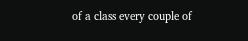of a class every couple of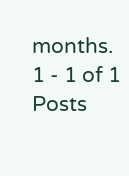months.
1 - 1 of 1 Posts